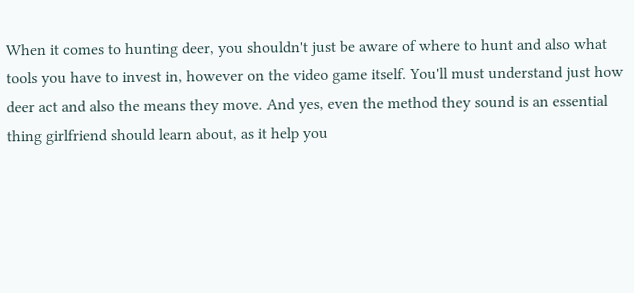When it comes to hunting deer, you shouldn't just be aware of where to hunt and also what tools you have to invest in, however on the video game itself. You'll must understand just how deer act and also the means they move. And yes, even the method they sound is an essential thing girlfriend should learn about, as it help you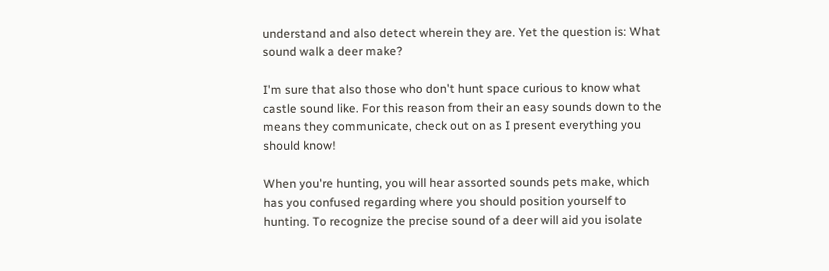understand and also detect wherein they are. Yet the question is: What sound walk a deer make?

I'm sure that also those who don't hunt space curious to know what castle sound like. For this reason from their an easy sounds down to the means they communicate, check out on as I present everything you should know!

When you're hunting, you will hear assorted sounds pets make, which has you confused regarding where you should position yourself to hunting. To recognize the precise sound of a deer will aid you isolate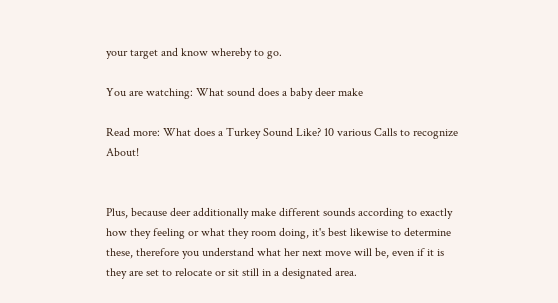your target and know whereby to go.

You are watching: What sound does a baby deer make

Read more: What does a Turkey Sound Like? 10 various Calls to recognize About!


Plus, because deer additionally make different sounds according to exactly how they feeling or what they room doing, it's best likewise to determine these, therefore you understand what her next move will be, even if it is they are set to relocate or sit still in a designated area.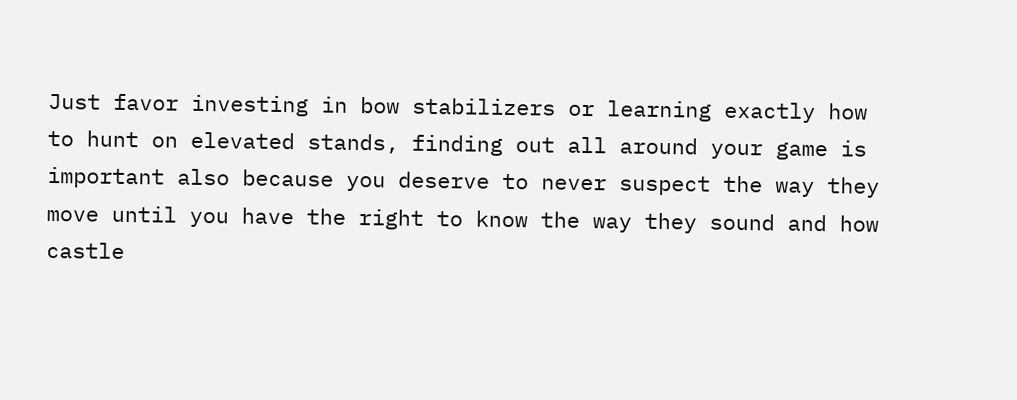Just favor investing in bow stabilizers or learning exactly how to hunt on elevated stands, finding out all around your game is important also because you deserve to never suspect the way they move until you have the right to know the way they sound and how castle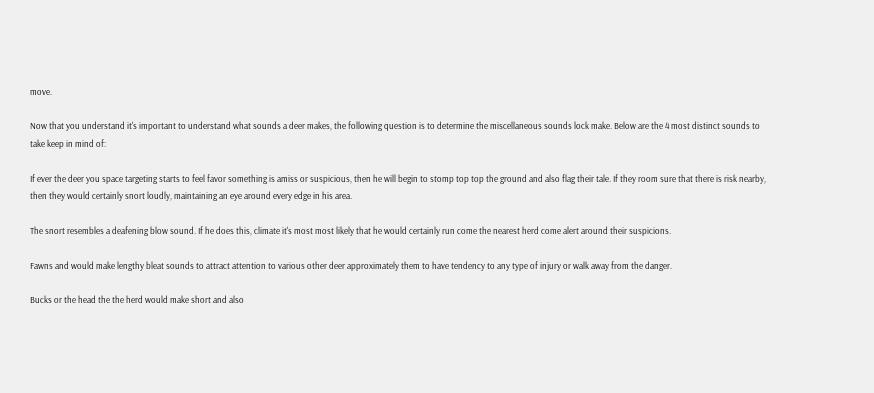move.

Now that you understand it's important to understand what sounds a deer makes, the following question is to determine the miscellaneous sounds lock make. Below are the 4 most distinct sounds to take keep in mind of:

If ever the deer you space targeting starts to feel favor something is amiss or suspicious, then he will begin to stomp top top the ground and also flag their tale. If they room sure that there is risk nearby, then they would certainly snort loudly, maintaining an eye around every edge in his area.

The snort resembles a deafening blow sound. If he does this, climate it's most most likely that he would certainly run come the nearest herd come alert around their suspicions.

Fawns and would make lengthy bleat sounds to attract attention to various other deer approximately them to have tendency to any type of injury or walk away from the danger.

Bucks or the head the the herd would make short and also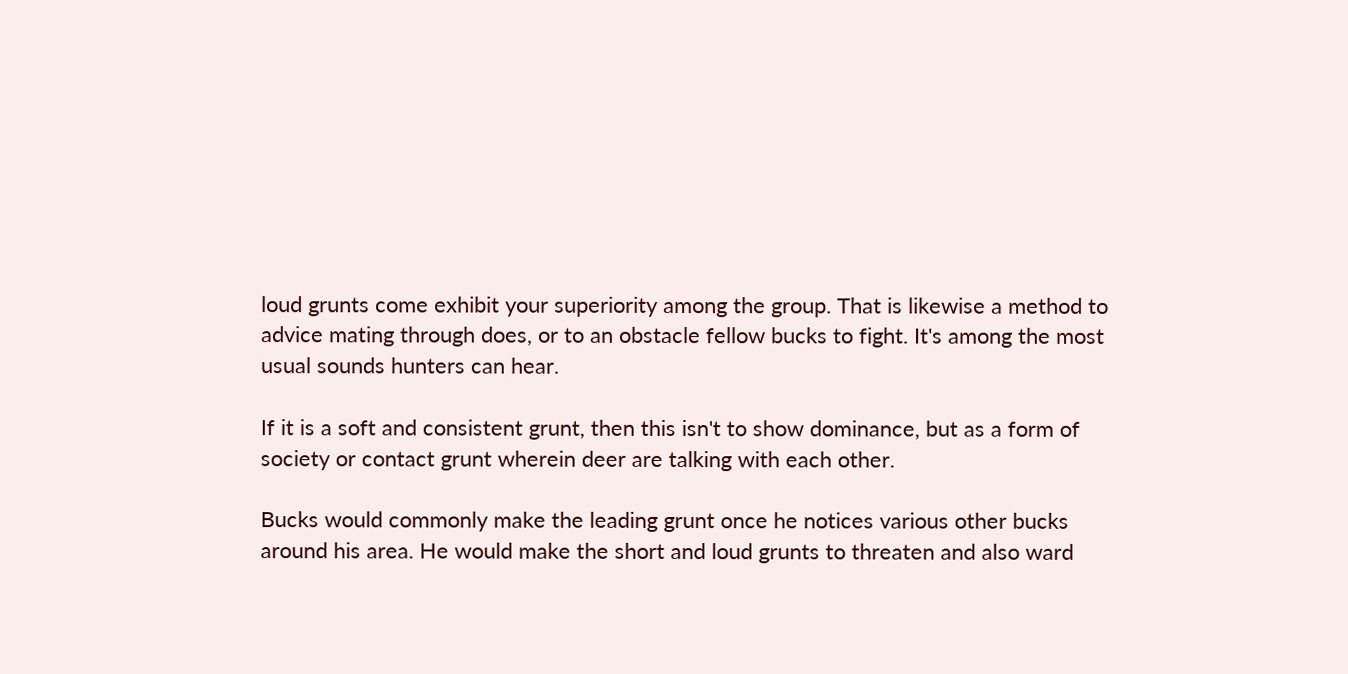loud grunts come exhibit your superiority among the group. That is likewise a method to advice mating through does, or to an obstacle fellow bucks to fight. It's among the most usual sounds hunters can hear.

If it is a soft and consistent grunt, then this isn't to show dominance, but as a form of society or contact grunt wherein deer are talking with each other.

Bucks would commonly make the leading grunt once he notices various other bucks around his area. He would make the short and loud grunts to threaten and also ward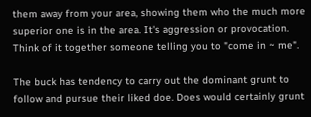them away from your area, showing them who the much more superior one is in the area. It's aggression or provocation. Think of it together someone telling you to "come in ~ me".

The buck has tendency to carry out the dominant grunt to follow and pursue their liked doe. Does would certainly grunt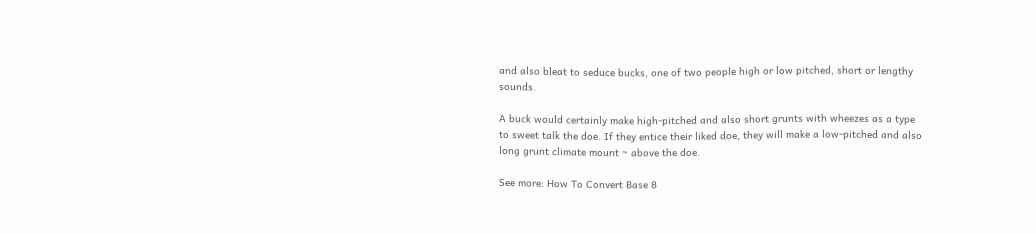and also bleat to seduce bucks, one of two people high or low pitched, short or lengthy sounds.

A buck would certainly make high-pitched and also short grunts with wheezes as a type to sweet talk the doe. If they entice their liked doe, they will make a low-pitched and also long grunt climate mount ~ above the doe.

See more: How To Convert Base 8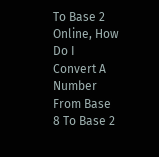To Base 2 Online, How Do I Convert A Number From Base 8 To Base 2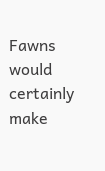Fawns would certainly make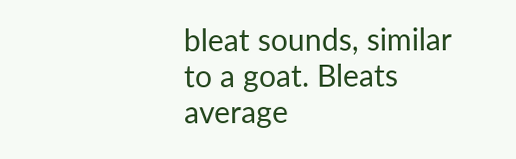bleat sounds, similar to a goat. Bleats average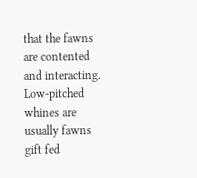that the fawns are contented and interacting. Low-pitched whines are usually fawns gift fed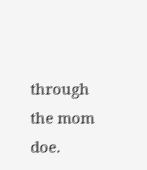through the mom doe.